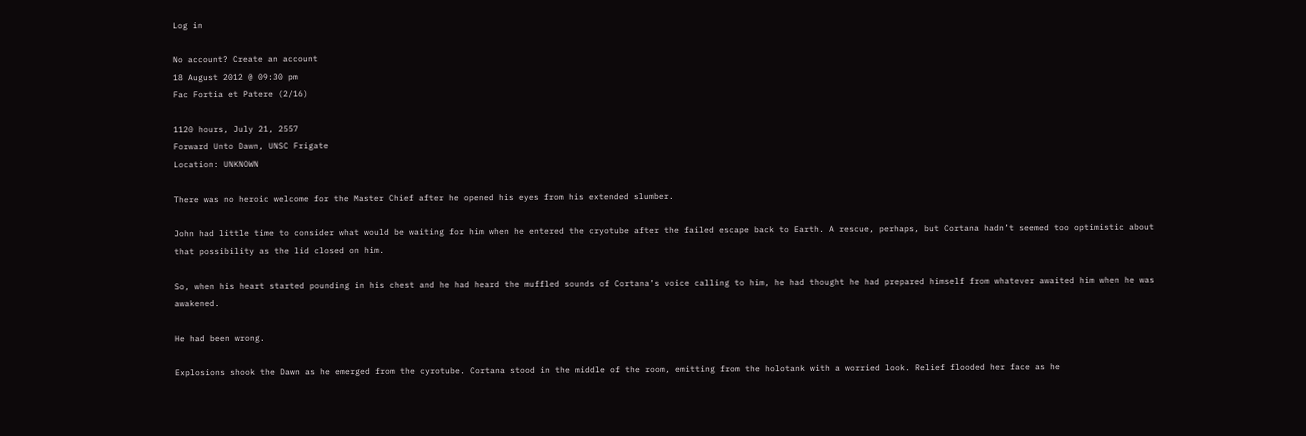Log in

No account? Create an account
18 August 2012 @ 09:30 pm
Fac Fortia et Patere (2/16)

1120 hours, July 21, 2557
Forward Unto Dawn, UNSC Frigate
Location: UNKNOWN

There was no heroic welcome for the Master Chief after he opened his eyes from his extended slumber.

John had little time to consider what would be waiting for him when he entered the cryotube after the failed escape back to Earth. A rescue, perhaps, but Cortana hadn’t seemed too optimistic about that possibility as the lid closed on him.

So, when his heart started pounding in his chest and he had heard the muffled sounds of Cortana’s voice calling to him, he had thought he had prepared himself from whatever awaited him when he was awakened.

He had been wrong.

Explosions shook the Dawn as he emerged from the cyrotube. Cortana stood in the middle of the room, emitting from the holotank with a worried look. Relief flooded her face as he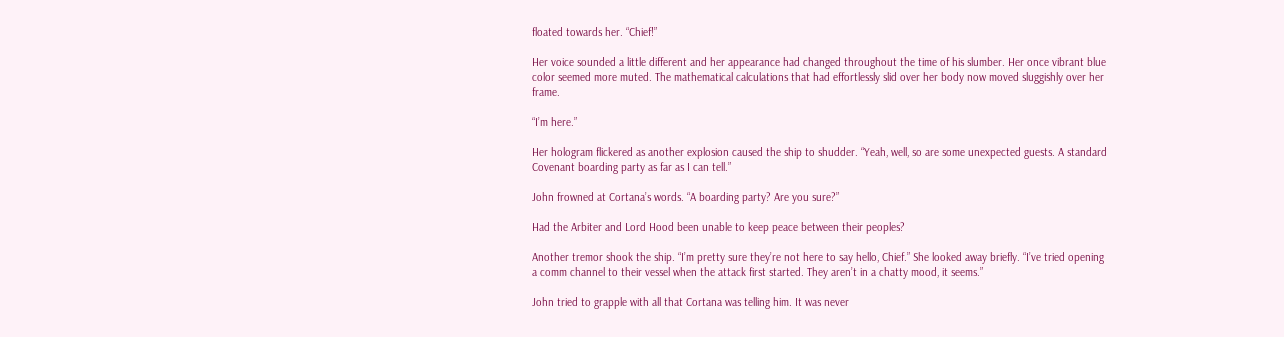floated towards her. “Chief!”

Her voice sounded a little different and her appearance had changed throughout the time of his slumber. Her once vibrant blue color seemed more muted. The mathematical calculations that had effortlessly slid over her body now moved sluggishly over her frame.

“I’m here.”

Her hologram flickered as another explosion caused the ship to shudder. “Yeah, well, so are some unexpected guests. A standard Covenant boarding party as far as I can tell.”

John frowned at Cortana’s words. “A boarding party? Are you sure?”

Had the Arbiter and Lord Hood been unable to keep peace between their peoples?

Another tremor shook the ship. “I’m pretty sure they’re not here to say hello, Chief.” She looked away briefly. “I’ve tried opening a comm channel to their vessel when the attack first started. They aren’t in a chatty mood, it seems.”

John tried to grapple with all that Cortana was telling him. It was never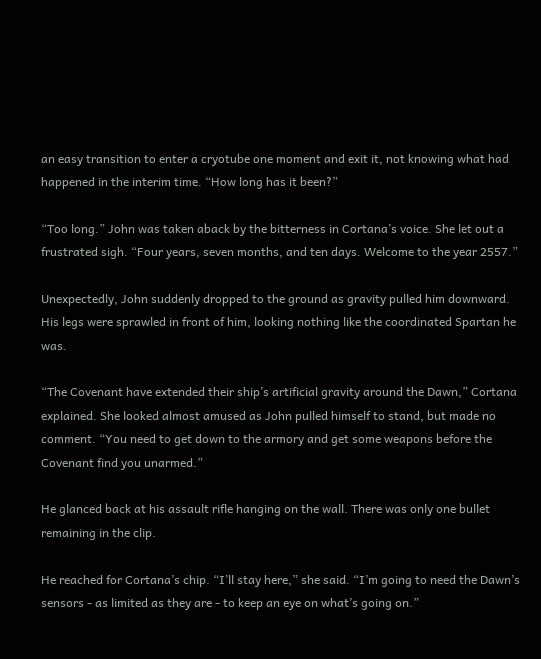an easy transition to enter a cryotube one moment and exit it, not knowing what had happened in the interim time. “How long has it been?”

“Too long.” John was taken aback by the bitterness in Cortana’s voice. She let out a frustrated sigh. “Four years, seven months, and ten days. Welcome to the year 2557.”

Unexpectedly, John suddenly dropped to the ground as gravity pulled him downward. His legs were sprawled in front of him, looking nothing like the coordinated Spartan he was.

“The Covenant have extended their ship’s artificial gravity around the Dawn,” Cortana explained. She looked almost amused as John pulled himself to stand, but made no comment. “You need to get down to the armory and get some weapons before the Covenant find you unarmed.”

He glanced back at his assault rifle hanging on the wall. There was only one bullet remaining in the clip.

He reached for Cortana’s chip. “I’ll stay here,” she said. “I’m going to need the Dawn’s sensors - as limited as they are - to keep an eye on what’s going on.”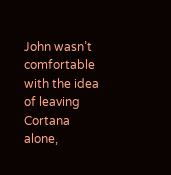John wasn’t comfortable with the idea of leaving Cortana alone,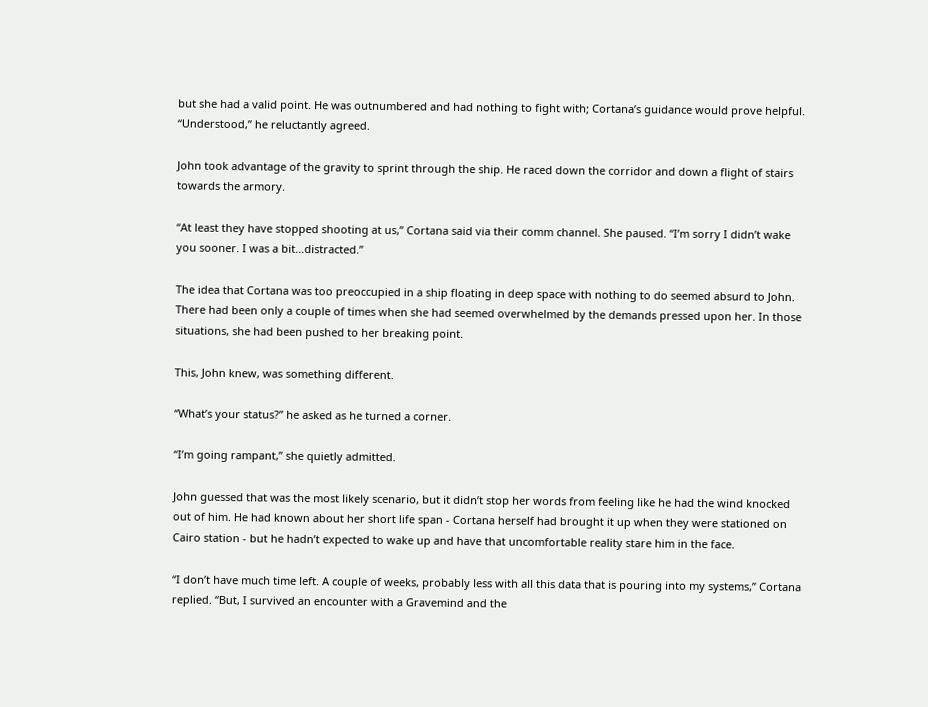but she had a valid point. He was outnumbered and had nothing to fight with; Cortana’s guidance would prove helpful. “Understood,” he reluctantly agreed.

John took advantage of the gravity to sprint through the ship. He raced down the corridor and down a flight of stairs towards the armory.

“At least they have stopped shooting at us,” Cortana said via their comm channel. She paused. “I’m sorry I didn’t wake you sooner. I was a bit...distracted.”

The idea that Cortana was too preoccupied in a ship floating in deep space with nothing to do seemed absurd to John.  There had been only a couple of times when she had seemed overwhelmed by the demands pressed upon her. In those situations, she had been pushed to her breaking point.

This, John knew, was something different.

“What’s your status?” he asked as he turned a corner.

“I’m going rampant,” she quietly admitted.

John guessed that was the most likely scenario, but it didn’t stop her words from feeling like he had the wind knocked out of him. He had known about her short life span - Cortana herself had brought it up when they were stationed on Cairo station - but he hadn’t expected to wake up and have that uncomfortable reality stare him in the face.

“I don’t have much time left. A couple of weeks, probably less with all this data that is pouring into my systems,” Cortana replied. “But, I survived an encounter with a Gravemind and the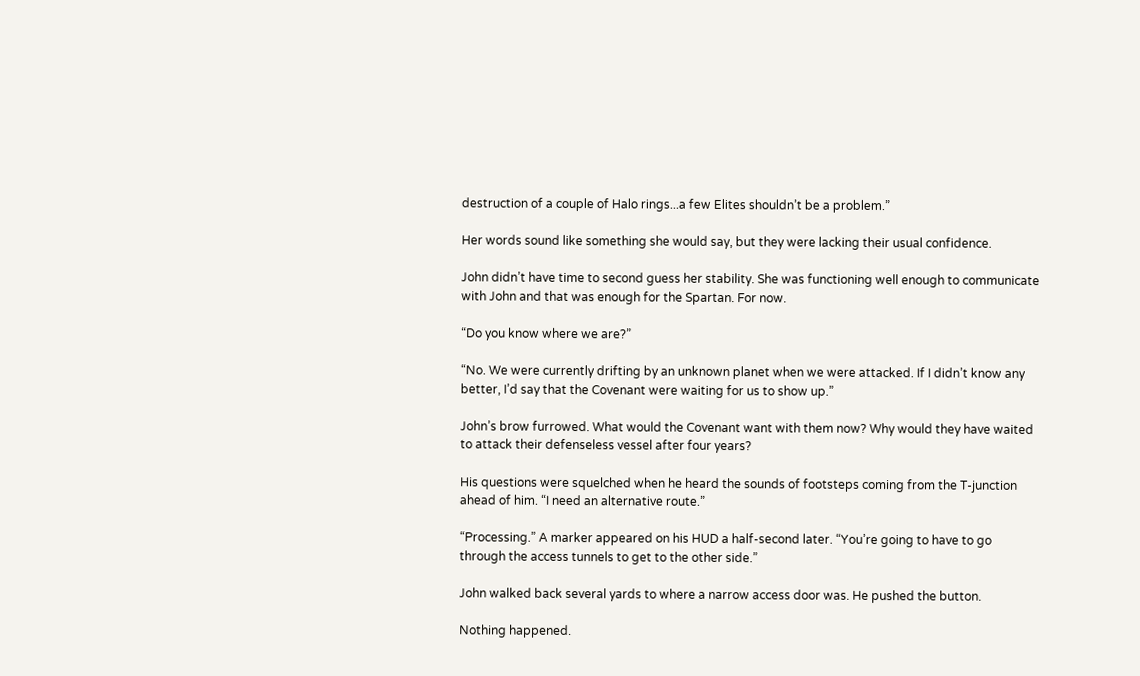destruction of a couple of Halo rings...a few Elites shouldn’t be a problem.”

Her words sound like something she would say, but they were lacking their usual confidence.

John didn’t have time to second guess her stability. She was functioning well enough to communicate with John and that was enough for the Spartan. For now.

“Do you know where we are?”

“No. We were currently drifting by an unknown planet when we were attacked. If I didn’t know any better, I’d say that the Covenant were waiting for us to show up.”

John’s brow furrowed. What would the Covenant want with them now? Why would they have waited to attack their defenseless vessel after four years?

His questions were squelched when he heard the sounds of footsteps coming from the T-junction ahead of him. “I need an alternative route.”

“Processing.” A marker appeared on his HUD a half-second later. “You’re going to have to go through the access tunnels to get to the other side.”

John walked back several yards to where a narrow access door was. He pushed the button.

Nothing happened.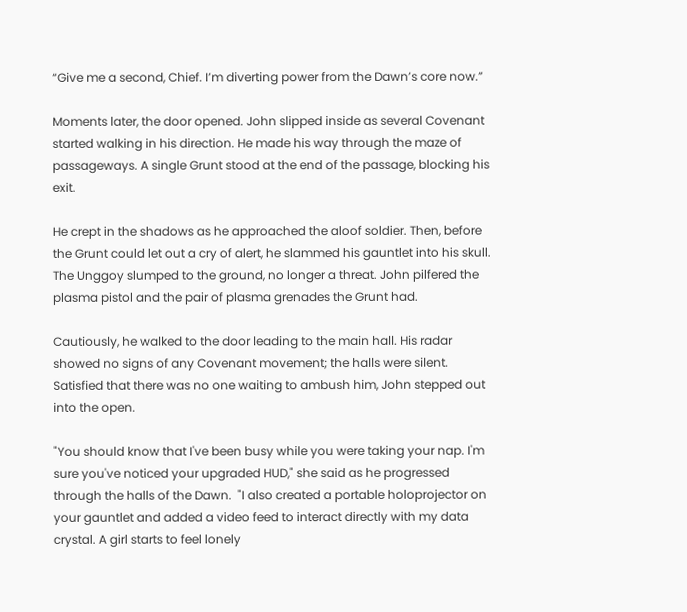“Give me a second, Chief. I’m diverting power from the Dawn’s core now.”

Moments later, the door opened. John slipped inside as several Covenant started walking in his direction. He made his way through the maze of passageways. A single Grunt stood at the end of the passage, blocking his exit.

He crept in the shadows as he approached the aloof soldier. Then, before the Grunt could let out a cry of alert, he slammed his gauntlet into his skull. The Unggoy slumped to the ground, no longer a threat. John pilfered the plasma pistol and the pair of plasma grenades the Grunt had.

Cautiously, he walked to the door leading to the main hall. His radar showed no signs of any Covenant movement; the halls were silent. Satisfied that there was no one waiting to ambush him, John stepped out into the open.

"You should know that I've been busy while you were taking your nap. I'm sure you've noticed your upgraded HUD," she said as he progressed through the halls of the Dawn.  "I also created a portable holoprojector on your gauntlet and added a video feed to interact directly with my data crystal. A girl starts to feel lonely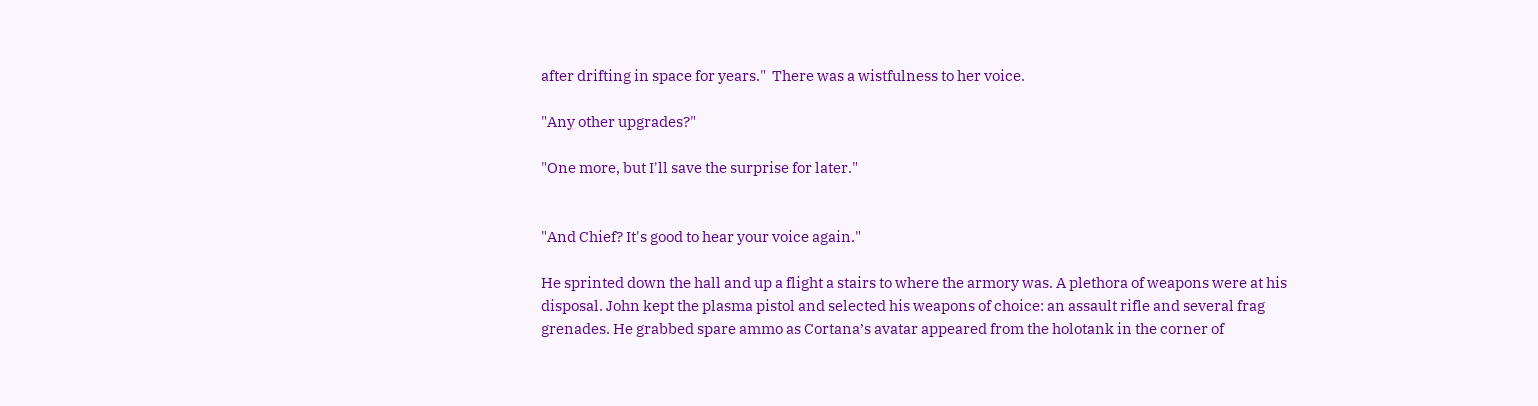after drifting in space for years."  There was a wistfulness to her voice.

"Any other upgrades?"

"One more, but I'll save the surprise for later."


"And Chief? It's good to hear your voice again."

He sprinted down the hall and up a flight a stairs to where the armory was. A plethora of weapons were at his disposal. John kept the plasma pistol and selected his weapons of choice: an assault rifle and several frag grenades. He grabbed spare ammo as Cortana’s avatar appeared from the holotank in the corner of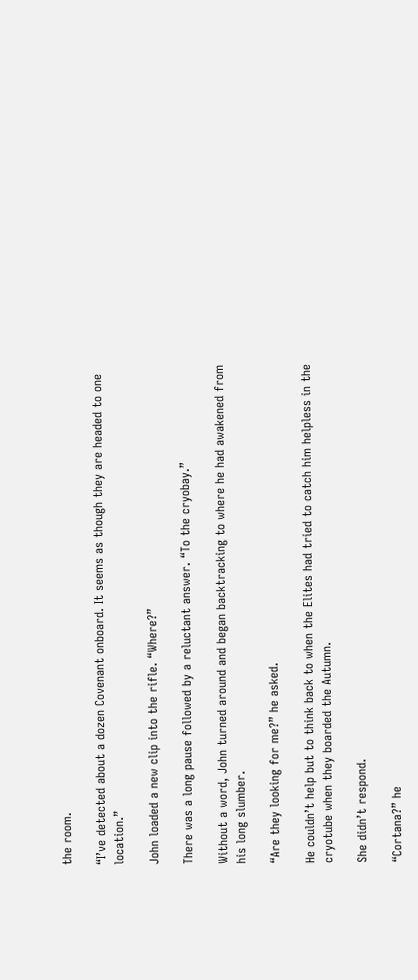the room.

“I’ve detected about a dozen Covenant onboard. It seems as though they are headed to one location.”

John loaded a new clip into the rifle. “Where?”

There was a long pause followed by a reluctant answer. “To the cryobay.”

Without a word, John turned around and began backtracking to where he had awakened from his long slumber.

“Are they looking for me?” he asked.

He couldn’t help but to think back to when the Elites had tried to catch him helpless in the cryotube when they boarded the Autumn.

She didn’t respond.

“Cortana?” he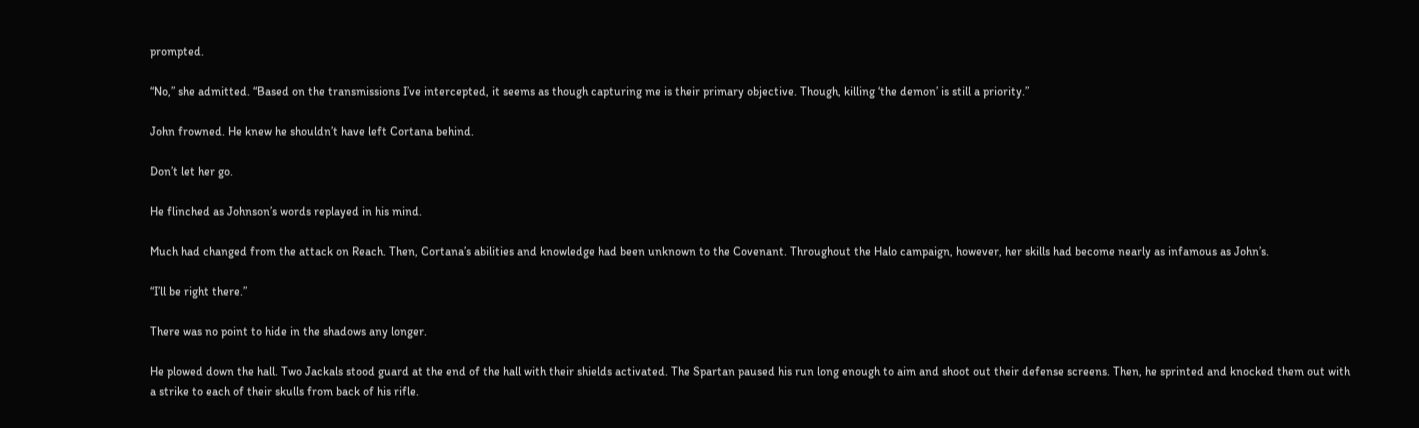prompted.

“No,” she admitted. “Based on the transmissions I’ve intercepted, it seems as though capturing me is their primary objective. Though, killing ‘the demon’ is still a priority.”

John frowned. He knew he shouldn’t have left Cortana behind.

Don’t let her go.

He flinched as Johnson’s words replayed in his mind.

Much had changed from the attack on Reach. Then, Cortana’s abilities and knowledge had been unknown to the Covenant. Throughout the Halo campaign, however, her skills had become nearly as infamous as John’s.

“I’ll be right there.”

There was no point to hide in the shadows any longer.

He plowed down the hall. Two Jackals stood guard at the end of the hall with their shields activated. The Spartan paused his run long enough to aim and shoot out their defense screens. Then, he sprinted and knocked them out with a strike to each of their skulls from back of his rifle.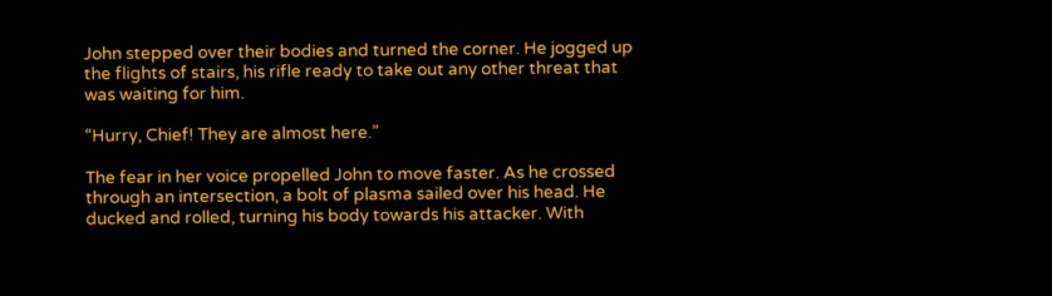John stepped over their bodies and turned the corner. He jogged up the flights of stairs, his rifle ready to take out any other threat that was waiting for him.

“Hurry, Chief! They are almost here.”

The fear in her voice propelled John to move faster. As he crossed through an intersection, a bolt of plasma sailed over his head. He ducked and rolled, turning his body towards his attacker. With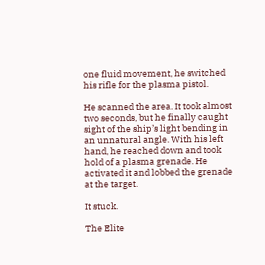one fluid movement, he switched his rifle for the plasma pistol.

He scanned the area. It took almost two seconds, but he finally caught sight of the ship’s light bending in an unnatural angle. With his left hand, he reached down and took hold of a plasma grenade. He activated it and lobbed the grenade at the target.

It stuck.

The Elite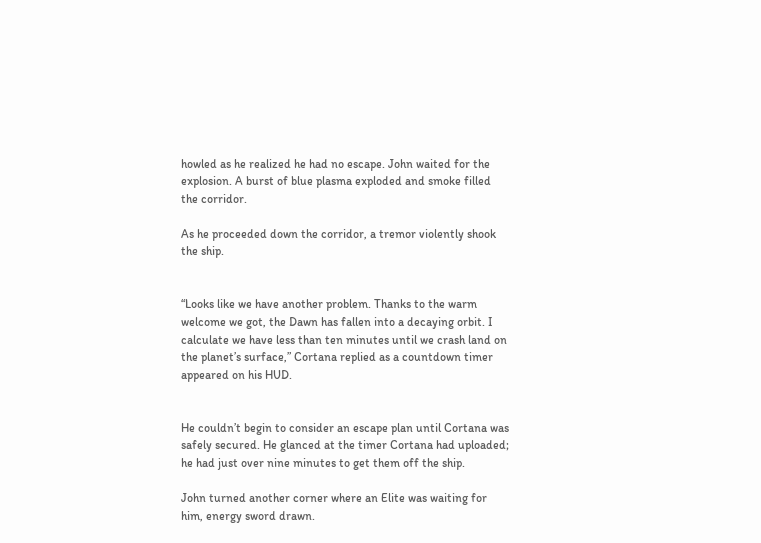howled as he realized he had no escape. John waited for the explosion. A burst of blue plasma exploded and smoke filled the corridor.

As he proceeded down the corridor, a tremor violently shook the ship.


“Looks like we have another problem. Thanks to the warm welcome we got, the Dawn has fallen into a decaying orbit. I calculate we have less than ten minutes until we crash land on the planet’s surface,” Cortana replied as a countdown timer appeared on his HUD.


He couldn’t begin to consider an escape plan until Cortana was safely secured. He glanced at the timer Cortana had uploaded; he had just over nine minutes to get them off the ship.

John turned another corner where an Elite was waiting for him, energy sword drawn.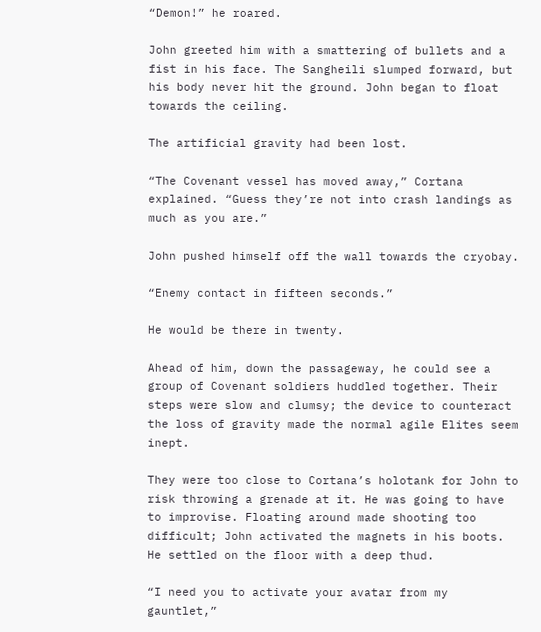“Demon!” he roared.

John greeted him with a smattering of bullets and a fist in his face. The Sangheili slumped forward, but his body never hit the ground. John began to float towards the ceiling.

The artificial gravity had been lost.

“The Covenant vessel has moved away,” Cortana explained. “Guess they’re not into crash landings as much as you are.”

John pushed himself off the wall towards the cryobay.

“Enemy contact in fifteen seconds.”

He would be there in twenty.

Ahead of him, down the passageway, he could see a group of Covenant soldiers huddled together. Their steps were slow and clumsy; the device to counteract the loss of gravity made the normal agile Elites seem inept.

They were too close to Cortana’s holotank for John to risk throwing a grenade at it. He was going to have to improvise. Floating around made shooting too difficult; John activated the magnets in his boots. He settled on the floor with a deep thud.

“I need you to activate your avatar from my gauntlet,”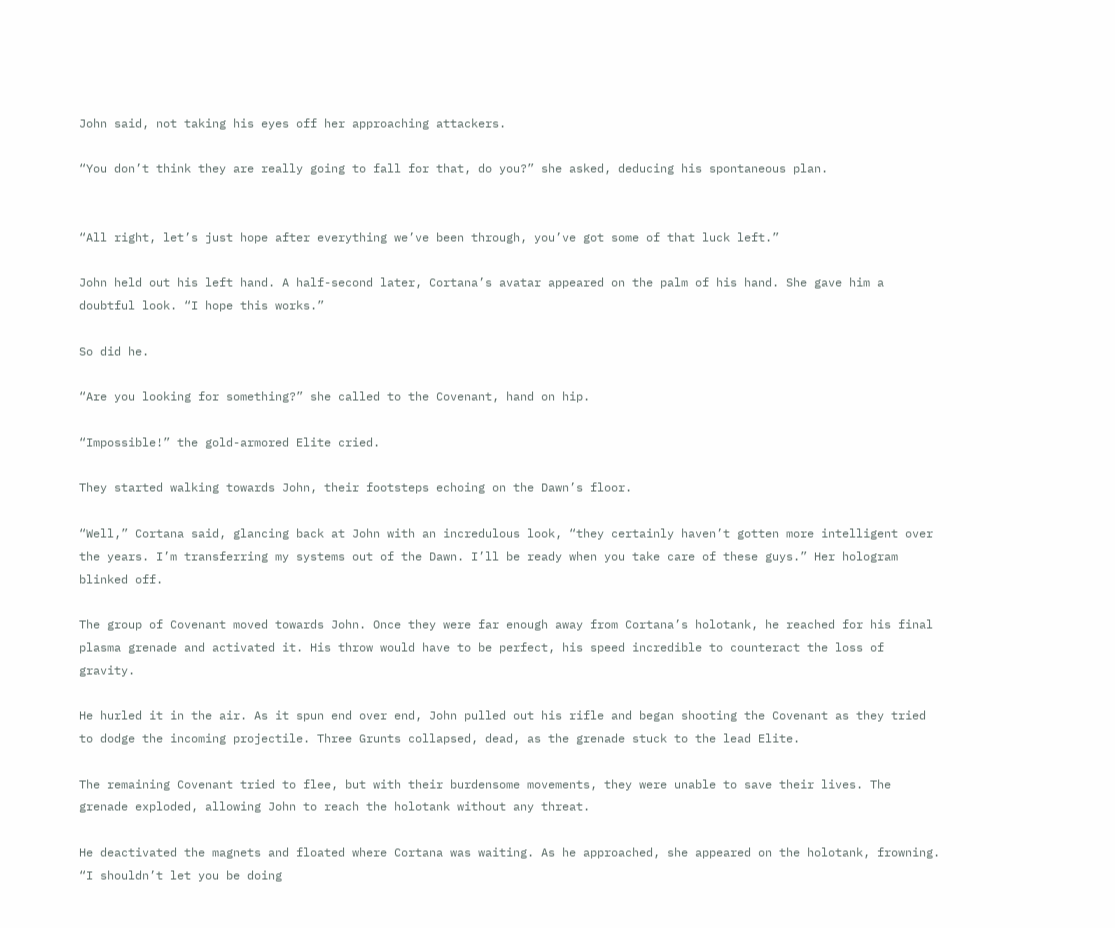John said, not taking his eyes off her approaching attackers.

“You don’t think they are really going to fall for that, do you?” she asked, deducing his spontaneous plan.


“All right, let’s just hope after everything we’ve been through, you’ve got some of that luck left.”

John held out his left hand. A half-second later, Cortana’s avatar appeared on the palm of his hand. She gave him a doubtful look. “I hope this works.”

So did he.

“Are you looking for something?” she called to the Covenant, hand on hip.

“Impossible!” the gold-armored Elite cried.

They started walking towards John, their footsteps echoing on the Dawn’s floor.

“Well,” Cortana said, glancing back at John with an incredulous look, “they certainly haven’t gotten more intelligent over the years. I’m transferring my systems out of the Dawn. I’ll be ready when you take care of these guys.” Her hologram blinked off.

The group of Covenant moved towards John. Once they were far enough away from Cortana’s holotank, he reached for his final plasma grenade and activated it. His throw would have to be perfect, his speed incredible to counteract the loss of gravity.

He hurled it in the air. As it spun end over end, John pulled out his rifle and began shooting the Covenant as they tried to dodge the incoming projectile. Three Grunts collapsed, dead, as the grenade stuck to the lead Elite.

The remaining Covenant tried to flee, but with their burdensome movements, they were unable to save their lives. The grenade exploded, allowing John to reach the holotank without any threat.

He deactivated the magnets and floated where Cortana was waiting. As he approached, she appeared on the holotank, frowning. “I shouldn’t let you be doing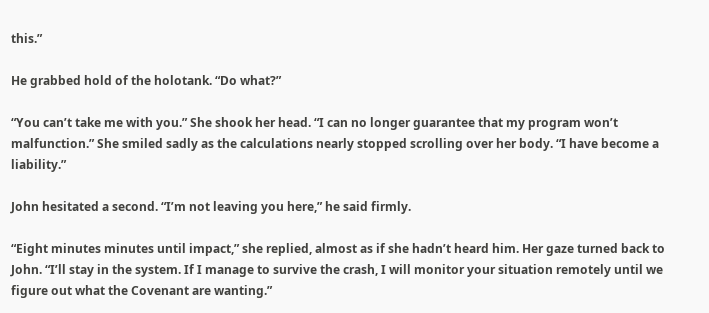this.”

He grabbed hold of the holotank. “Do what?”

“You can’t take me with you.” She shook her head. “I can no longer guarantee that my program won’t malfunction.” She smiled sadly as the calculations nearly stopped scrolling over her body. “I have become a liability.”

John hesitated a second. “I’m not leaving you here,” he said firmly.

“Eight minutes minutes until impact,” she replied, almost as if she hadn’t heard him. Her gaze turned back to John. “I’ll stay in the system. If I manage to survive the crash, I will monitor your situation remotely until we figure out what the Covenant are wanting.”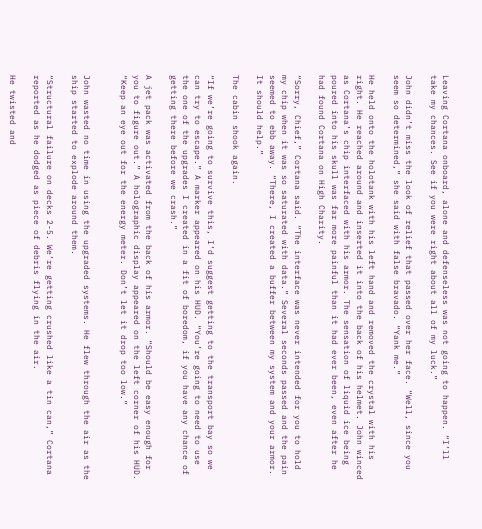Leaving Cortana onboard, alone and defenseless was not going to happen. “I’ll take my chances. See if you were right about all of my luck.”

John didn’t miss the look of relief that passed over her face. “Well, since you seem so determined,” she said with false bravado. “Yank me.”

He held onto the holotank with his left hand and removed the crystal with his right. He reached around and inserted it into the back of his helmet. John winced as Cortana’s chip interfaced with his armor. The sensation of liquid ice being poured into his skull was far more painful than it had ever been, even after he had found Cortana on High Charity.

“Sorry, Chief,” Cortana said. “The interface was never intended for you to hold my chip when it was so saturated with data.” Several seconds passed and the pain seemed to ebb away. “There, I created a buffer between my system and your armor. It should help.”

The cabin shook again.

“If we’re going to survive this, I’d suggest getting to the transport bay so we can try to escape.” A marker appeared on his HUD. “You’re going to need to use the one of the upgrades I created in a fit of boredom, if you have any chance of getting there before we crash.”

A jet pack was activated from the back of his armor. “Should be easy enough for you to figure out.” A holographic display appeared on the left corner of his HUD. “Keep an eye out for the energy meter. Don’t let it drop too low.”


John wasted no time in using the upgraded systems. He flew through the air as the ship started to explode around them.

“Structural failure on decks 2-5. We’re getting crushed like a tin can,” Cortana reported as he dodged as piece of debris flying in the air.

He twisted and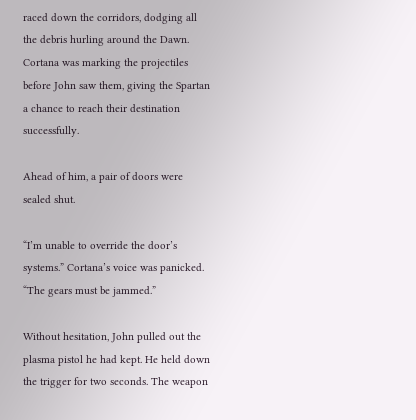raced down the corridors, dodging all the debris hurling around the Dawn. Cortana was marking the projectiles before John saw them, giving the Spartan a chance to reach their destination successfully.

Ahead of him, a pair of doors were sealed shut.

“I’m unable to override the door’s systems.” Cortana’s voice was panicked. “The gears must be jammed.”

Without hesitation, John pulled out the plasma pistol he had kept. He held down the trigger for two seconds. The weapon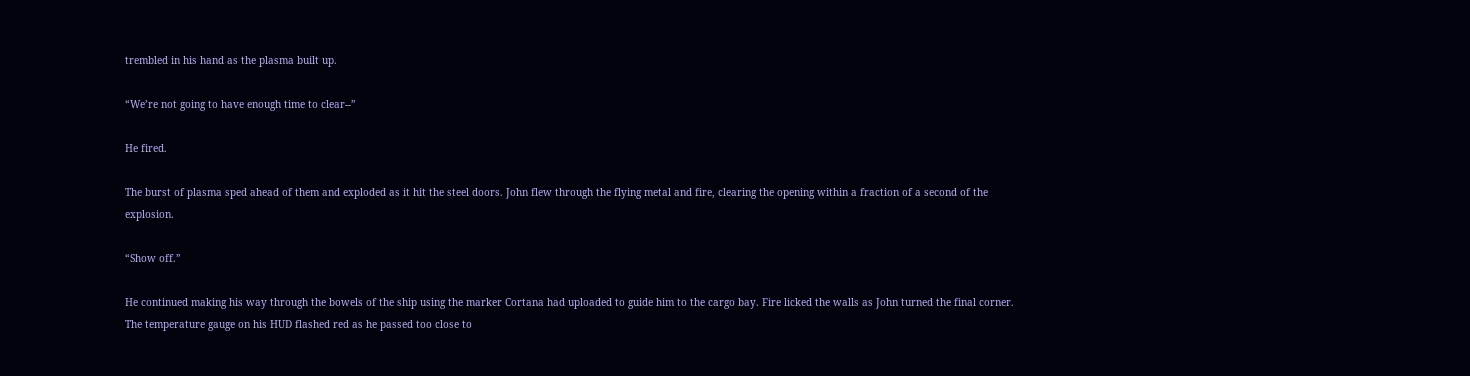trembled in his hand as the plasma built up.

“We’re not going to have enough time to clear--”

He fired.

The burst of plasma sped ahead of them and exploded as it hit the steel doors. John flew through the flying metal and fire, clearing the opening within a fraction of a second of the explosion.

“Show off.”

He continued making his way through the bowels of the ship using the marker Cortana had uploaded to guide him to the cargo bay. Fire licked the walls as John turned the final corner. The temperature gauge on his HUD flashed red as he passed too close to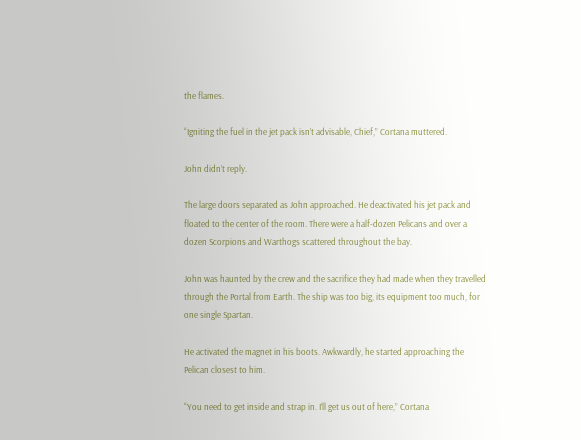the flames.

“Igniting the fuel in the jet pack isn’t advisable, Chief,” Cortana muttered.

John didn’t reply.

The large doors separated as John approached. He deactivated his jet pack and floated to the center of the room. There were a half-dozen Pelicans and over a dozen Scorpions and Warthogs scattered throughout the bay.

John was haunted by the crew and the sacrifice they had made when they travelled through the Portal from Earth. The ship was too big, its equipment too much, for one single Spartan.

He activated the magnet in his boots. Awkwardly, he started approaching the Pelican closest to him.

“You need to get inside and strap in. I’ll get us out of here,” Cortana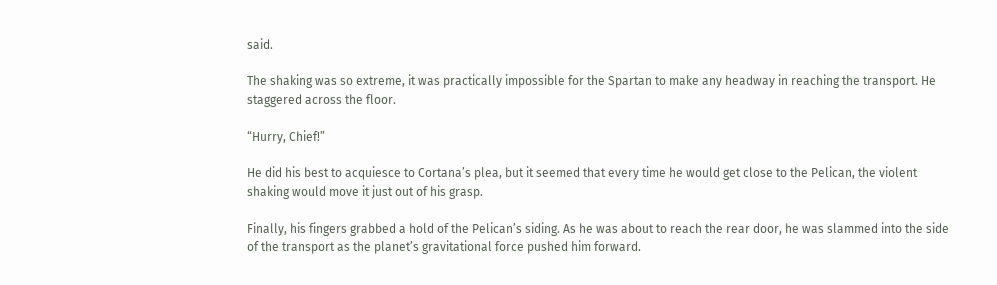said.

The shaking was so extreme, it was practically impossible for the Spartan to make any headway in reaching the transport. He staggered across the floor.

“Hurry, Chief!”

He did his best to acquiesce to Cortana’s plea, but it seemed that every time he would get close to the Pelican, the violent shaking would move it just out of his grasp.

Finally, his fingers grabbed a hold of the Pelican’s siding. As he was about to reach the rear door, he was slammed into the side of the transport as the planet’s gravitational force pushed him forward.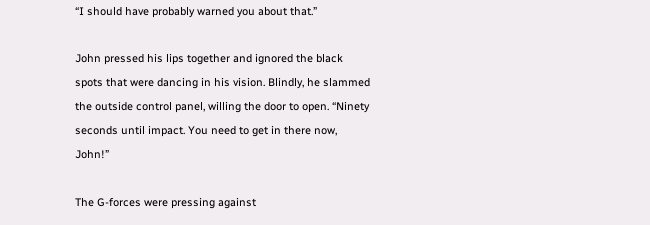“I should have probably warned you about that.”

John pressed his lips together and ignored the black spots that were dancing in his vision. Blindly, he slammed the outside control panel, willing the door to open. “Ninety seconds until impact. You need to get in there now, John!”

The G-forces were pressing against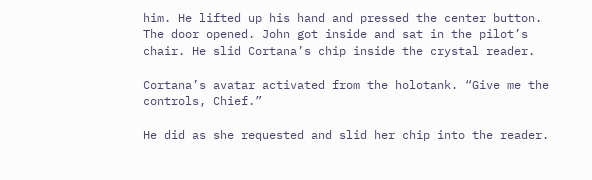him. He lifted up his hand and pressed the center button. The door opened. John got inside and sat in the pilot’s chair. He slid Cortana’s chip inside the crystal reader.

Cortana’s avatar activated from the holotank. “Give me the controls, Chief.”

He did as she requested and slid her chip into the reader.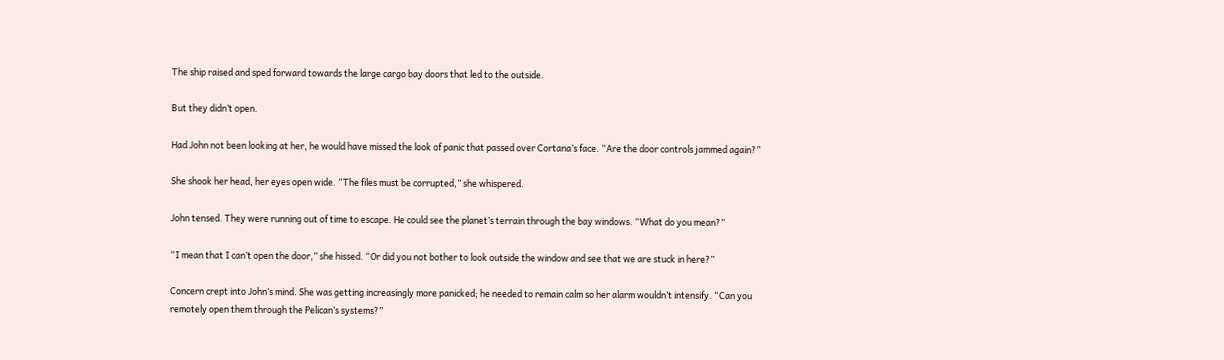The ship raised and sped forward towards the large cargo bay doors that led to the outside.

But they didn’t open.

Had John not been looking at her, he would have missed the look of panic that passed over Cortana’s face. “Are the door controls jammed again?”

She shook her head, her eyes open wide. “The files must be corrupted,” she whispered.

John tensed. They were running out of time to escape. He could see the planet’s terrain through the bay windows. “What do you mean?”

“I mean that I can’t open the door,” she hissed. “Or did you not bother to look outside the window and see that we are stuck in here?”

Concern crept into John’s mind. She was getting increasingly more panicked; he needed to remain calm so her alarm wouldn’t intensify. “Can you remotely open them through the Pelican’s systems?”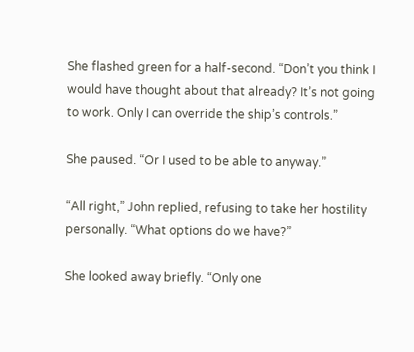She flashed green for a half-second. “Don’t you think I would have thought about that already? It’s not going to work. Only I can override the ship’s controls.”

She paused. “Or I used to be able to anyway.”

“All right,” John replied, refusing to take her hostility personally. “What options do we have?”

She looked away briefly. “Only one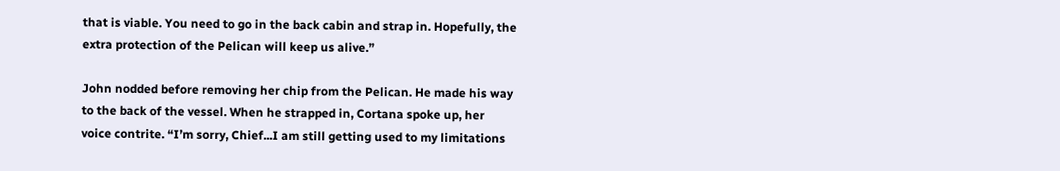that is viable. You need to go in the back cabin and strap in. Hopefully, the extra protection of the Pelican will keep us alive.”

John nodded before removing her chip from the Pelican. He made his way to the back of the vessel. When he strapped in, Cortana spoke up, her voice contrite. “I’m sorry, Chief...I am still getting used to my limitations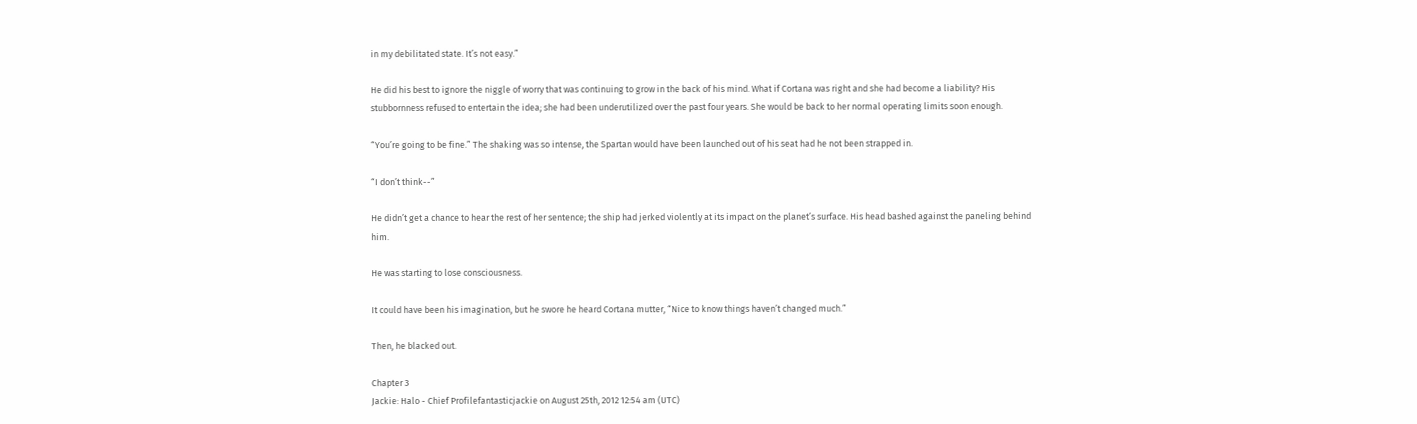in my debilitated state. It’s not easy.”

He did his best to ignore the niggle of worry that was continuing to grow in the back of his mind. What if Cortana was right and she had become a liability? His stubbornness refused to entertain the idea; she had been underutilized over the past four years. She would be back to her normal operating limits soon enough.

“You’re going to be fine.” The shaking was so intense, the Spartan would have been launched out of his seat had he not been strapped in.

“I don’t think--”

He didn’t get a chance to hear the rest of her sentence; the ship had jerked violently at its impact on the planet’s surface. His head bashed against the paneling behind him.

He was starting to lose consciousness.

It could have been his imagination, but he swore he heard Cortana mutter, “Nice to know things haven’t changed much.”

Then, he blacked out.

Chapter 3
Jackie: Halo - Chief Profilefantasticjackie on August 25th, 2012 12:54 am (UTC)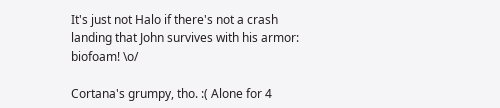It's just not Halo if there's not a crash landing that John survives with his armor: biofoam! \o/

Cortana's grumpy, tho. :( Alone for 4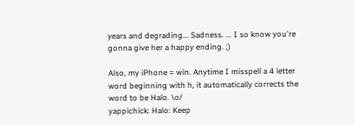years and degrading... Sadness. ... I so know you're gonna give her a happy ending. ;)

Also, my iPhone = win. Anytime I misspell a 4 letter word beginning with h, it automatically corrects the word to be Halo. \o/
yappichick: Halo: Keep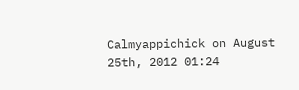Calmyappichick on August 25th, 2012 01:24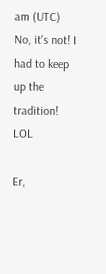am (UTC)
No, it's not! I had to keep up the tradition! LOL

Er,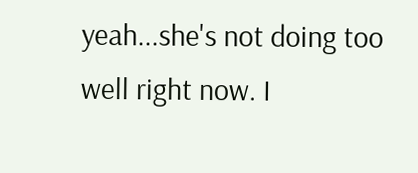yeah...she's not doing too well right now. I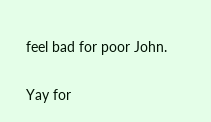feel bad for poor John.

Yay for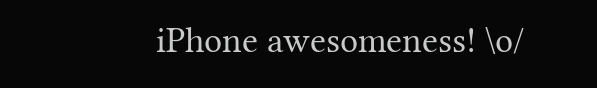iPhone awesomeness! \o/